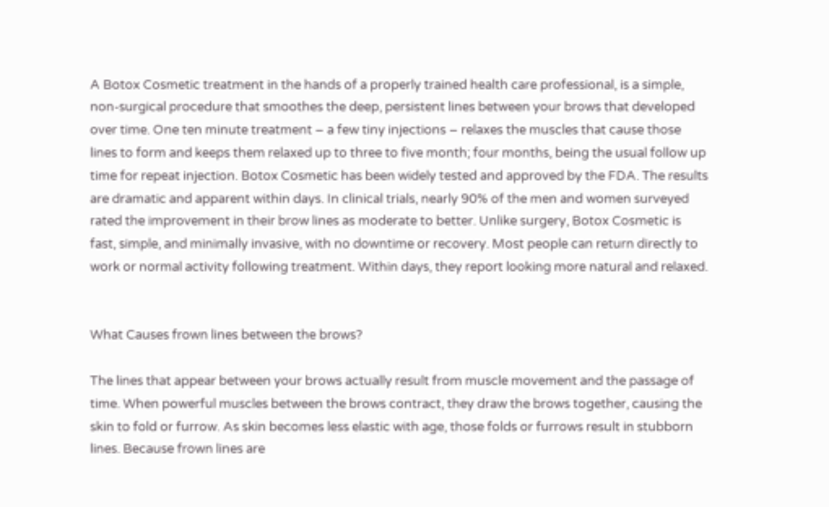A Botox Cosmetic treatment in the hands of a properly trained health care professional, is a simple, non-surgical procedure that smoothes the deep, persistent lines between your brows that developed over time. One ten minute treatment – a few tiny injections – relaxes the muscles that cause those lines to form and keeps them relaxed up to three to five month; four months, being the usual follow up time for repeat injection. Botox Cosmetic has been widely tested and approved by the FDA. The results are dramatic and apparent within days. In clinical trials, nearly 90% of the men and women surveyed rated the improvement in their brow lines as moderate to better. Unlike surgery, Botox Cosmetic is fast, simple, and minimally invasive, with no downtime or recovery. Most people can return directly to work or normal activity following treatment. Within days, they report looking more natural and relaxed.


What Causes frown lines between the brows?

The lines that appear between your brows actually result from muscle movement and the passage of time. When powerful muscles between the brows contract, they draw the brows together, causing the skin to fold or furrow. As skin becomes less elastic with age, those folds or furrows result in stubborn lines. Because frown lines are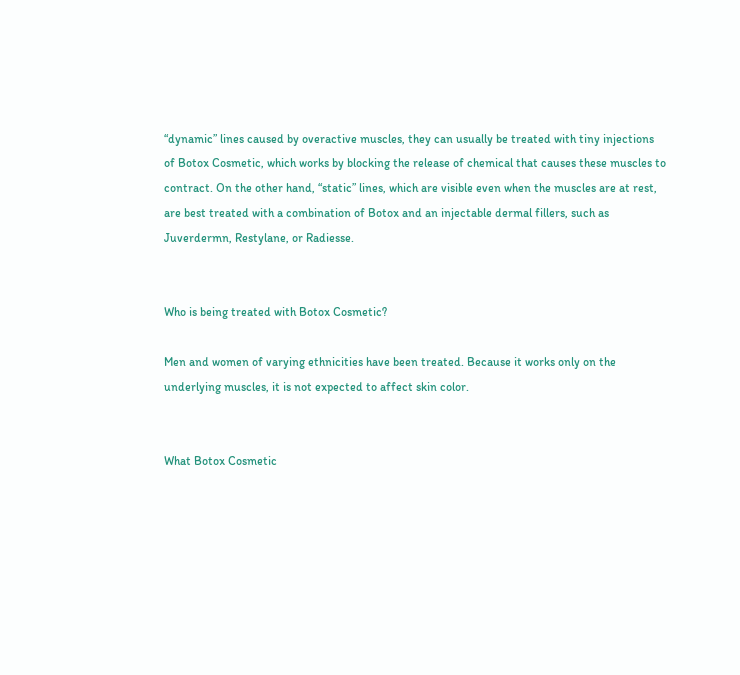“dynamic” lines caused by overactive muscles, they can usually be treated with tiny injections of Botox Cosmetic, which works by blocking the release of chemical that causes these muscles to contract. On the other hand, “static” lines, which are visible even when the muscles are at rest, are best treated with a combination of Botox and an injectable dermal fillers, such as Juverdermn, Restylane, or Radiesse.


Who is being treated with Botox Cosmetic?

Men and women of varying ethnicities have been treated. Because it works only on the underlying muscles, it is not expected to affect skin color.


What Botox Cosmetic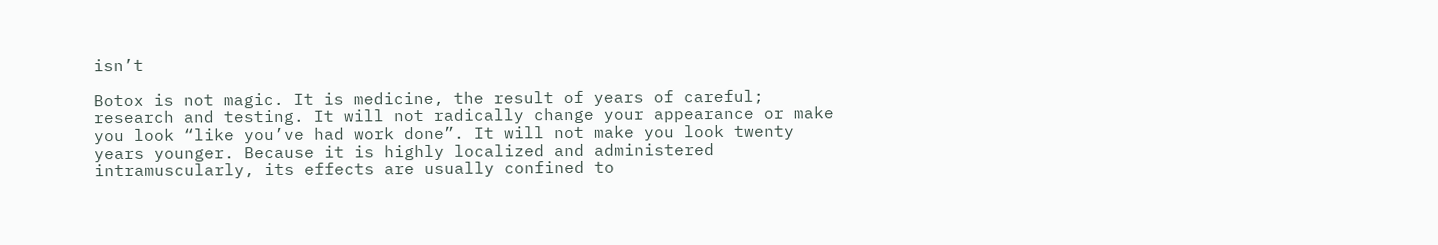isn’t

Botox is not magic. It is medicine, the result of years of careful; research and testing. It will not radically change your appearance or make you look “like you’ve had work done”. It will not make you look twenty years younger. Because it is highly localized and administered intramuscularly, its effects are usually confined to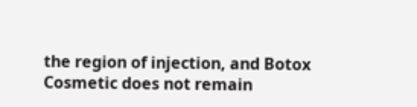the region of injection, and Botox Cosmetic does not remain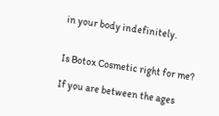in your body indefinitely.


Is Botox Cosmetic right for me?

If you are between the ages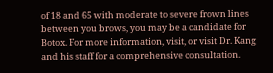of 18 and 65 with moderate to severe frown lines between you brows, you may be a candidate for Botox. For more information, visit, or visit Dr. Kang and his staff for a comprehensive consultation.